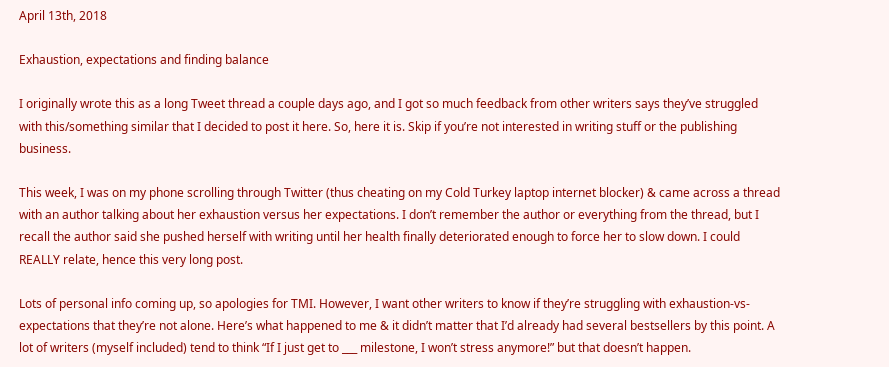April 13th, 2018

Exhaustion, expectations and finding balance

I originally wrote this as a long Tweet thread a couple days ago, and I got so much feedback from other writers says they’ve struggled with this/something similar that I decided to post it here. So, here it is. Skip if you’re not interested in writing stuff or the publishing business.

This week, I was on my phone scrolling through Twitter (thus cheating on my Cold Turkey laptop internet blocker) & came across a thread with an author talking about her exhaustion versus her expectations. I don’t remember the author or everything from the thread, but I recall the author said she pushed herself with writing until her health finally deteriorated enough to force her to slow down. I could REALLY relate, hence this very long post.

Lots of personal info coming up, so apologies for TMI. However, I want other writers to know if they’re struggling with exhaustion-vs-expectations that they’re not alone. Here’s what happened to me & it didn’t matter that I’d already had several bestsellers by this point. A lot of writers (myself included) tend to think “If I just get to ___ milestone, I won’t stress anymore!” but that doesn’t happen.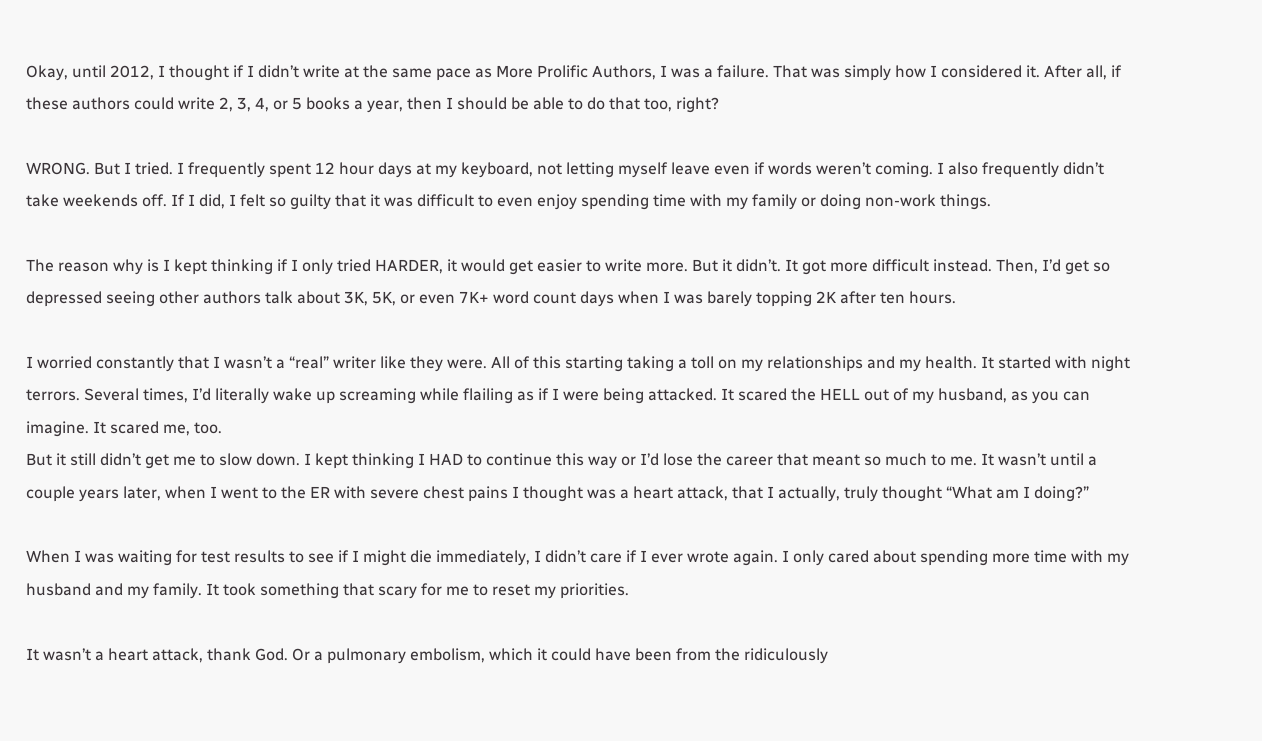Okay, until 2012, I thought if I didn’t write at the same pace as More Prolific Authors, I was a failure. That was simply how I considered it. After all, if these authors could write 2, 3, 4, or 5 books a year, then I should be able to do that too, right?

WRONG. But I tried. I frequently spent 12 hour days at my keyboard, not letting myself leave even if words weren’t coming. I also frequently didn’t take weekends off. If I did, I felt so guilty that it was difficult to even enjoy spending time with my family or doing non-work things.

The reason why is I kept thinking if I only tried HARDER, it would get easier to write more. But it didn’t. It got more difficult instead. Then, I’d get so depressed seeing other authors talk about 3K, 5K, or even 7K+ word count days when I was barely topping 2K after ten hours.

I worried constantly that I wasn’t a “real” writer like they were. All of this starting taking a toll on my relationships and my health. It started with night terrors. Several times, I’d literally wake up screaming while flailing as if I were being attacked. It scared the HELL out of my husband, as you can imagine. It scared me, too.
But it still didn’t get me to slow down. I kept thinking I HAD to continue this way or I’d lose the career that meant so much to me. It wasn’t until a couple years later, when I went to the ER with severe chest pains I thought was a heart attack, that I actually, truly thought “What am I doing?”

When I was waiting for test results to see if I might die immediately, I didn’t care if I ever wrote again. I only cared about spending more time with my husband and my family. It took something that scary for me to reset my priorities.

It wasn’t a heart attack, thank God. Or a pulmonary embolism, which it could have been from the ridiculously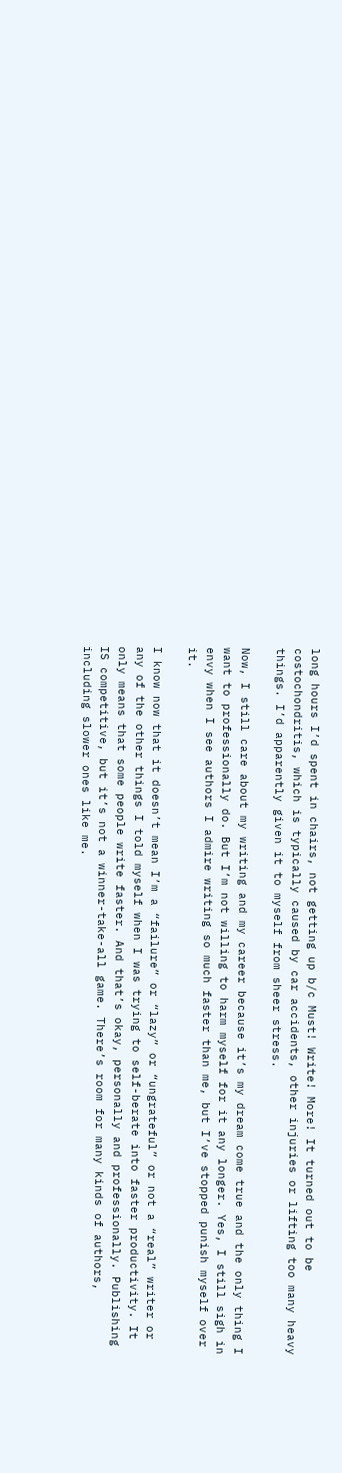long hours I’d spent in chairs, not getting up b/c Must! Write! More! It turned out to be costochondritis, which is typically caused by car accidents, other injuries or lifting too many heavy things. I’d apparently given it to myself from sheer stress.

Now, I still care about my writing and my career because it’s my dream come true and the only thing I want to professionally do. But I’m not willing to harm myself for it any longer. Yes, I still sigh in envy when I see authors I admire writing so much faster than me, but I’ve stopped punish myself over it.

I know now that it doesn’t mean I’m a “failure” or “lazy” or “ungrateful” or not a “real” writer or any of the other things I told myself when I was trying to self-berate into faster productivity. It only means that some people write faster. And that’s okay, personally and professionally. Publishing IS competitive, but it’s not a winner-take-all game. There’s room for many kinds of authors, including slower ones like me.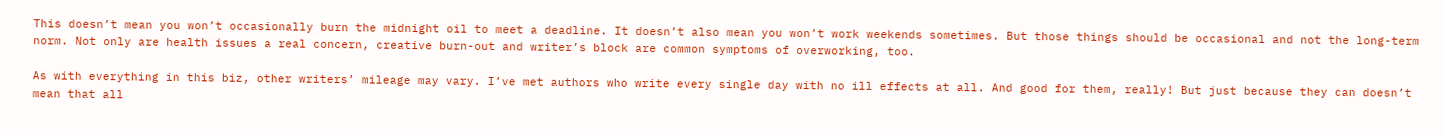This doesn’t mean you won’t occasionally burn the midnight oil to meet a deadline. It doesn’t also mean you won’t work weekends sometimes. But those things should be occasional and not the long-term norm. Not only are health issues a real concern, creative burn-out and writer’s block are common symptoms of overworking, too.

As with everything in this biz, other writers’ mileage may vary. I’ve met authors who write every single day with no ill effects at all. And good for them, really! But just because they can doesn’t mean that all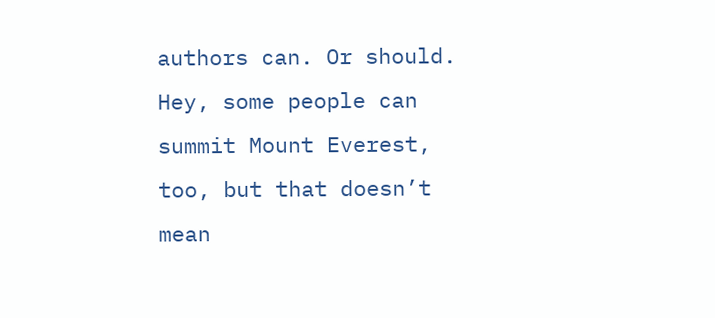authors can. Or should. Hey, some people can summit Mount Everest, too, but that doesn’t mean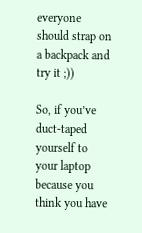everyone should strap on a backpack and try it ;))

So, if you’ve duct-taped yourself to your laptop because you think you have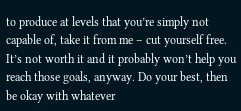to produce at levels that you’re simply not capable of, take it from me – cut yourself free. It’s not worth it and it probably won’t help you reach those goals, anyway. Do your best, then be okay with whatever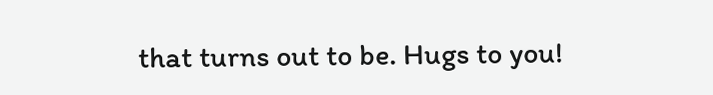that turns out to be. Hugs to you!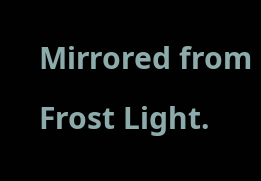Mirrored from Frost Light.